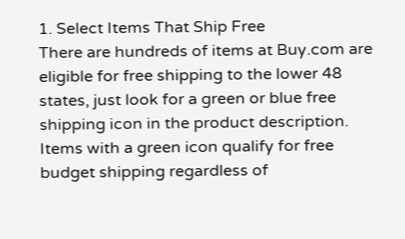1. Select Items That Ship Free
There are hundreds of items at Buy.com are eligible for free shipping to the lower 48 states, just look for a green or blue free shipping icon in the product description. Items with a green icon qualify for free budget shipping regardless of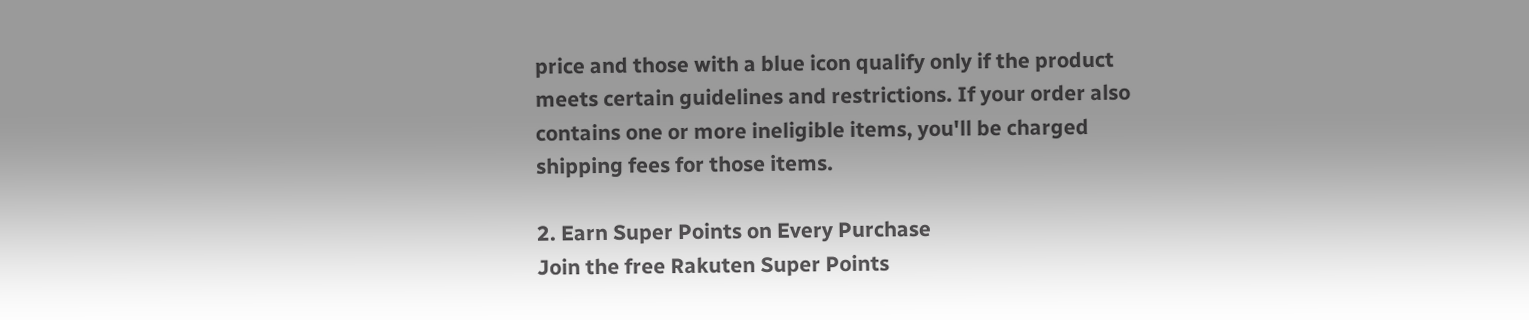price and those with a blue icon qualify only if the product meets certain guidelines and restrictions. If your order also contains one or more ineligible items, you'll be charged shipping fees for those items.

2. Earn Super Points on Every Purchase
Join the free Rakuten Super Points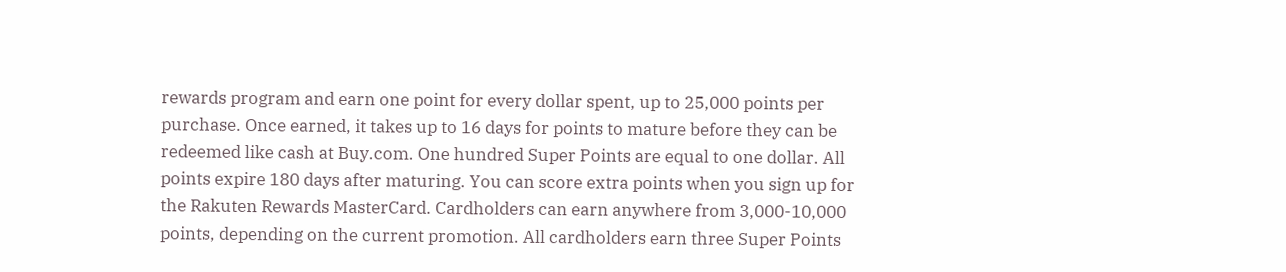rewards program and earn one point for every dollar spent, up to 25,000 points per purchase. Once earned, it takes up to 16 days for points to mature before they can be redeemed like cash at Buy.com. One hundred Super Points are equal to one dollar. All points expire 180 days after maturing. You can score extra points when you sign up for the Rakuten Rewards MasterCard. Cardholders can earn anywhere from 3,000-10,000 points, depending on the current promotion. All cardholders earn three Super Points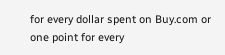for every dollar spent on Buy.com or one point for every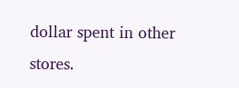dollar spent in other stores.